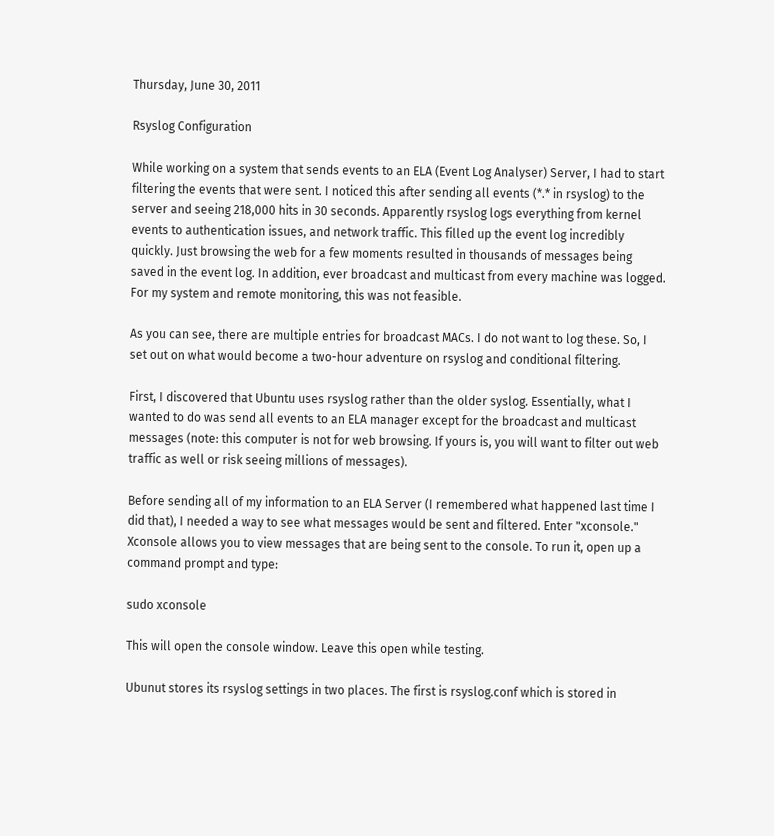Thursday, June 30, 2011

Rsyslog Configuration

While working on a system that sends events to an ELA (Event Log Analyser) Server, I had to start filtering the events that were sent. I noticed this after sending all events (*.* in rsyslog) to the server and seeing 218,000 hits in 30 seconds. Apparently rsyslog logs everything from kernel events to authentication issues, and network traffic. This filled up the event log incredibly quickly. Just browsing the web for a few moments resulted in thousands of messages being saved in the event log. In addition, ever broadcast and multicast from every machine was logged. For my system and remote monitoring, this was not feasible.

As you can see, there are multiple entries for broadcast MACs. I do not want to log these. So, I set out on what would become a two-hour adventure on rsyslog and conditional filtering.

First, I discovered that Ubuntu uses rsyslog rather than the older syslog. Essentially, what I wanted to do was send all events to an ELA manager except for the broadcast and multicast messages (note: this computer is not for web browsing. If yours is, you will want to filter out web traffic as well or risk seeing millions of messages).

Before sending all of my information to an ELA Server (I remembered what happened last time I did that), I needed a way to see what messages would be sent and filtered. Enter "xconsole." Xconsole allows you to view messages that are being sent to the console. To run it, open up a command prompt and type:

sudo xconsole

This will open the console window. Leave this open while testing.

Ubunut stores its rsyslog settings in two places. The first is rsyslog.conf which is stored in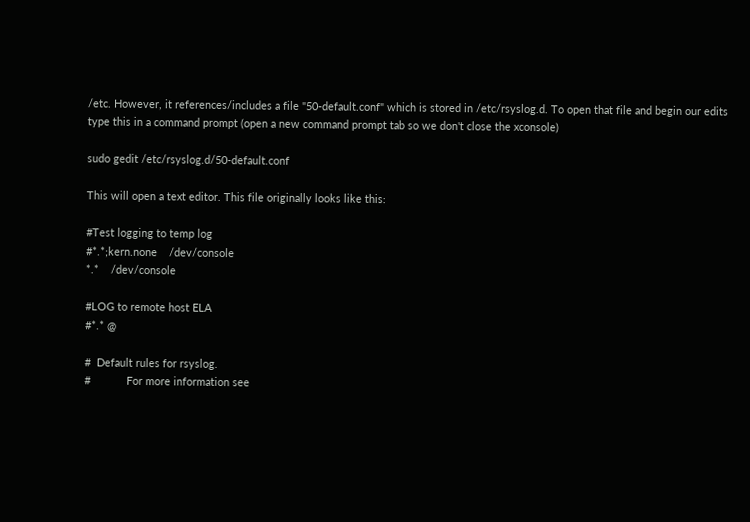/etc. However, it references/includes a file "50-default.conf" which is stored in /etc/rsyslog.d. To open that file and begin our edits type this in a command prompt (open a new command prompt tab so we don't close the xconsole)

sudo gedit /etc/rsyslog.d/50-default.conf

This will open a text editor. This file originally looks like this:

#Test logging to temp log
#*.*;kern.none    /dev/console
*.*    /dev/console

#LOG to remote host ELA
#*.* @

#  Default rules for rsyslog.
#            For more information see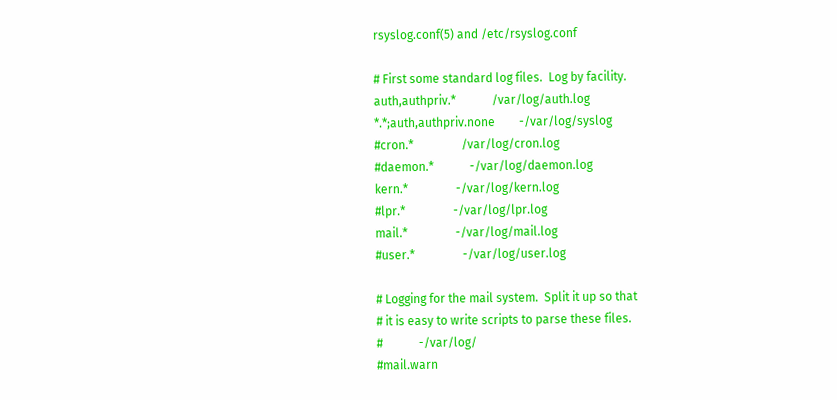rsyslog.conf(5) and /etc/rsyslog.conf

# First some standard log files.  Log by facility.
auth,authpriv.*            /var/log/auth.log
*.*;auth,authpriv.none        -/var/log/syslog
#cron.*                /var/log/cron.log
#daemon.*            -/var/log/daemon.log
kern.*                -/var/log/kern.log
#lpr.*                -/var/log/lpr.log
mail.*                -/var/log/mail.log
#user.*                -/var/log/user.log

# Logging for the mail system.  Split it up so that
# it is easy to write scripts to parse these files.
#            -/var/log/
#mail.warn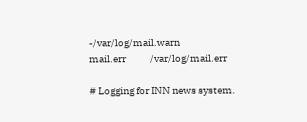-/var/log/mail.warn
mail.err            /var/log/mail.err

# Logging for INN news system.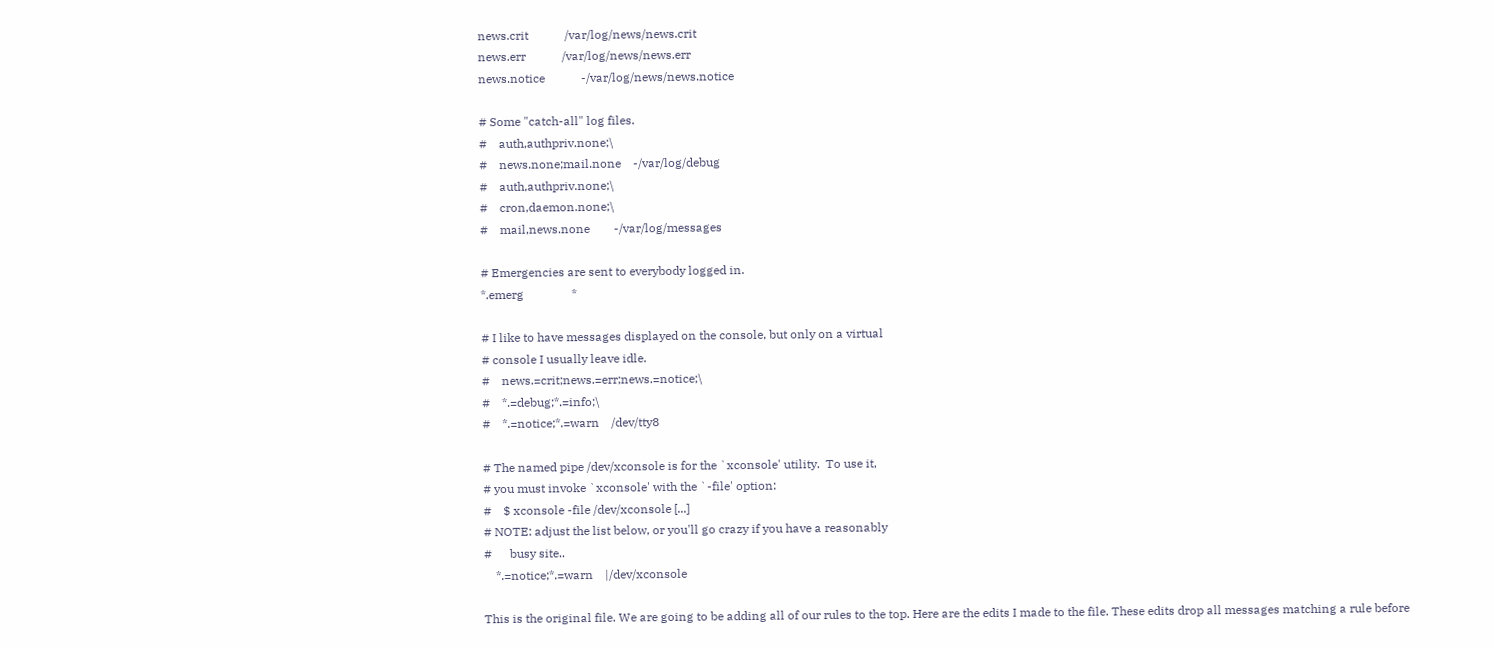news.crit            /var/log/news/news.crit
news.err            /var/log/news/news.err
news.notice            -/var/log/news/news.notice

# Some "catch-all" log files.
#    auth,authpriv.none;\
#    news.none;mail.none    -/var/log/debug
#    auth,authpriv.none;\
#    cron,daemon.none;\
#    mail,news.none        -/var/log/messages

# Emergencies are sent to everybody logged in.
*.emerg                *

# I like to have messages displayed on the console, but only on a virtual
# console I usually leave idle.
#    news.=crit;news.=err;news.=notice;\
#    *.=debug;*.=info;\
#    *.=notice;*.=warn    /dev/tty8

# The named pipe /dev/xconsole is for the `xconsole' utility.  To use it,
# you must invoke `xconsole' with the `-file' option:
#    $ xconsole -file /dev/xconsole [...]
# NOTE: adjust the list below, or you'll go crazy if you have a reasonably
#      busy site..
    *.=notice;*.=warn    |/dev/xconsole

This is the original file. We are going to be adding all of our rules to the top. Here are the edits I made to the file. These edits drop all messages matching a rule before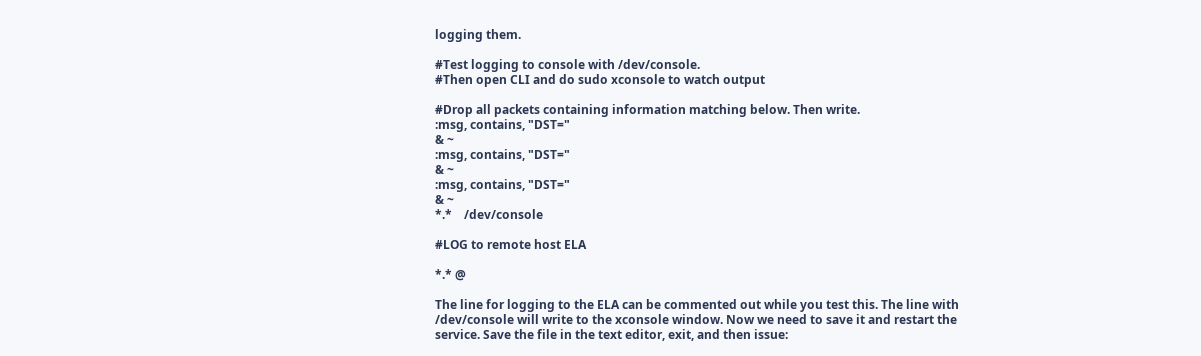logging them.

#Test logging to console with /dev/console.
#Then open CLI and do sudo xconsole to watch output

#Drop all packets containing information matching below. Then write.
:msg, contains, "DST="
& ~
:msg, contains, "DST="
& ~
:msg, contains, "DST="
& ~
*.*    /dev/console

#LOG to remote host ELA

*.* @

The line for logging to the ELA can be commented out while you test this. The line with /dev/console will write to the xconsole window. Now we need to save it and restart the service. Save the file in the text editor, exit, and then issue: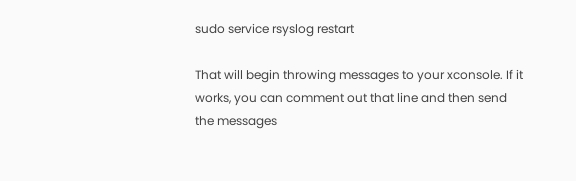sudo service rsyslog restart

That will begin throwing messages to your xconsole. If it works, you can comment out that line and then send the messages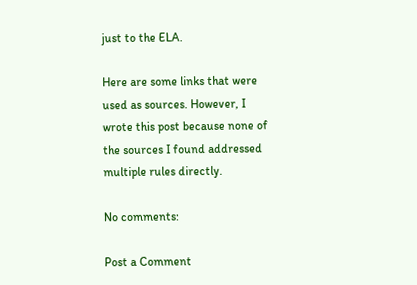just to the ELA.

Here are some links that were used as sources. However, I wrote this post because none of the sources I found addressed multiple rules directly.

No comments:

Post a Comment